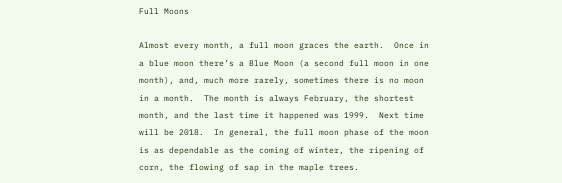Full Moons

Almost every month, a full moon graces the earth.  Once in a blue moon there’s a Blue Moon (a second full moon in one month), and, much more rarely, sometimes there is no moon in a month.  The month is always February, the shortest month, and the last time it happened was 1999.  Next time will be 2018.  In general, the full moon phase of the moon is as dependable as the coming of winter, the ripening of corn, the flowing of sap in the maple trees.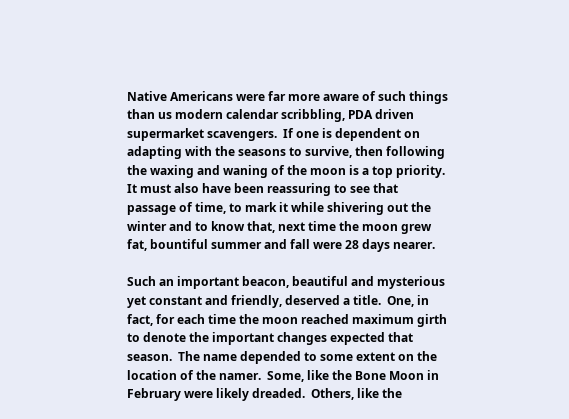Native Americans were far more aware of such things than us modern calendar scribbling, PDA driven supermarket scavengers.  If one is dependent on adapting with the seasons to survive, then following the waxing and waning of the moon is a top priority.  It must also have been reassuring to see that passage of time, to mark it while shivering out the winter and to know that, next time the moon grew fat, bountiful summer and fall were 28 days nearer.

Such an important beacon, beautiful and mysterious yet constant and friendly, deserved a title.  One, in fact, for each time the moon reached maximum girth to denote the important changes expected that season.  The name depended to some extent on the location of the namer.  Some, like the Bone Moon in February were likely dreaded.  Others, like the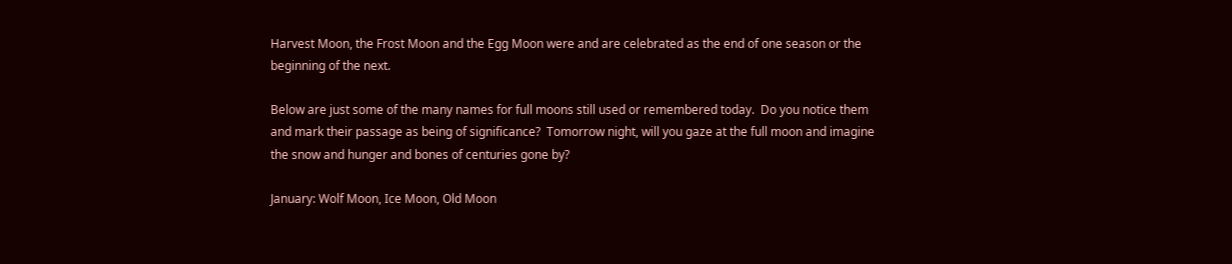Harvest Moon, the Frost Moon and the Egg Moon were and are celebrated as the end of one season or the beginning of the next.

Below are just some of the many names for full moons still used or remembered today.  Do you notice them and mark their passage as being of significance?  Tomorrow night, will you gaze at the full moon and imagine the snow and hunger and bones of centuries gone by?

January: Wolf Moon, Ice Moon, Old Moon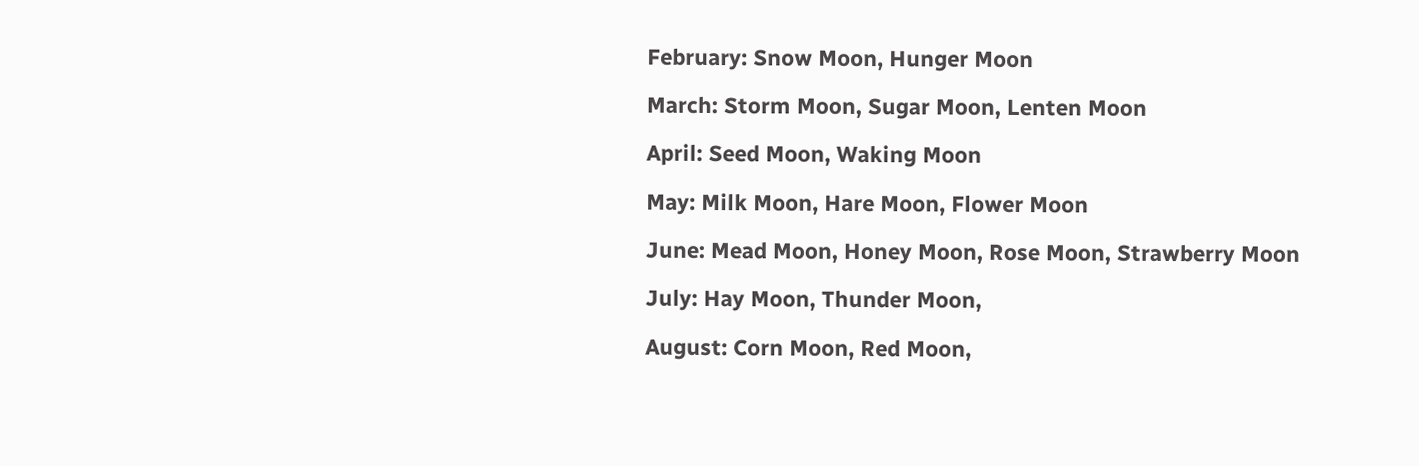February: Snow Moon, Hunger Moon

March: Storm Moon, Sugar Moon, Lenten Moon

April: Seed Moon, Waking Moon

May: Milk Moon, Hare Moon, Flower Moon

June: Mead Moon, Honey Moon, Rose Moon, Strawberry Moon

July: Hay Moon, Thunder Moon,

August: Corn Moon, Red Moon,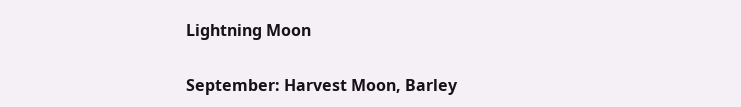Lightning Moon

September: Harvest Moon, Barley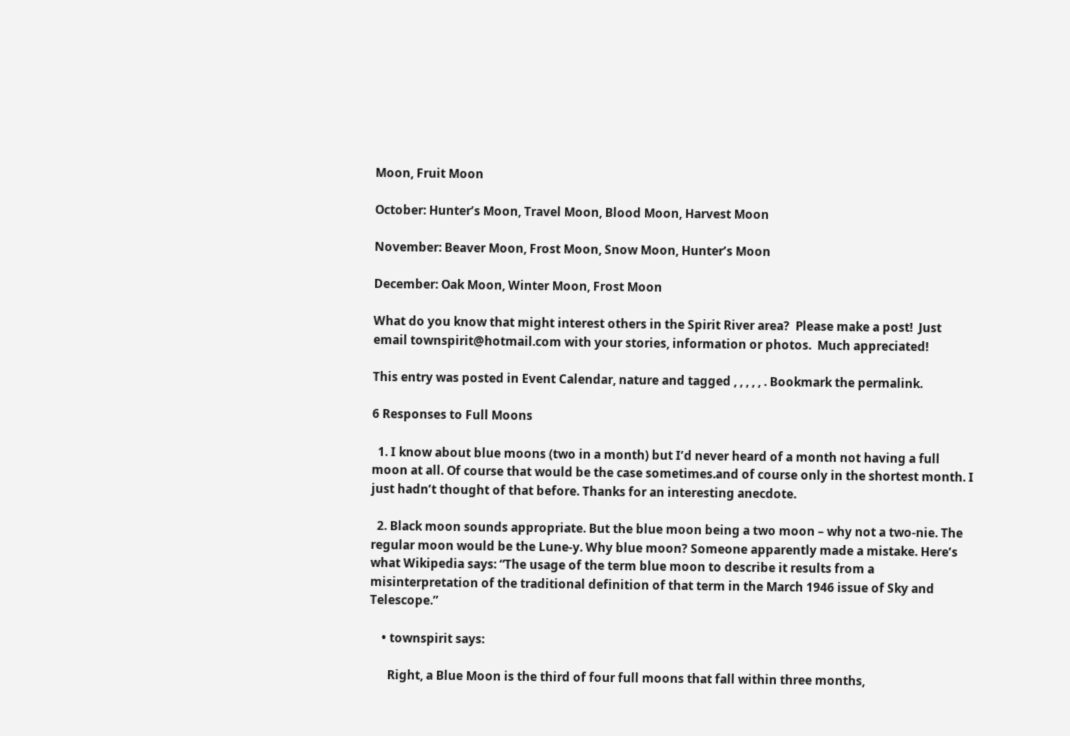Moon, Fruit Moon

October: Hunter’s Moon, Travel Moon, Blood Moon, Harvest Moon

November: Beaver Moon, Frost Moon, Snow Moon, Hunter’s Moon

December: Oak Moon, Winter Moon, Frost Moon

What do you know that might interest others in the Spirit River area?  Please make a post!  Just email townspirit@hotmail.com with your stories, information or photos.  Much appreciated!

This entry was posted in Event Calendar, nature and tagged , , , , , . Bookmark the permalink.

6 Responses to Full Moons

  1. I know about blue moons (two in a month) but I’d never heard of a month not having a full moon at all. Of course that would be the case sometimes.and of course only in the shortest month. I just hadn’t thought of that before. Thanks for an interesting anecdote.

  2. Black moon sounds appropriate. But the blue moon being a two moon – why not a two-nie. The regular moon would be the Lune-y. Why blue moon? Someone apparently made a mistake. Here’s what Wikipedia says: “The usage of the term blue moon to describe it results from a misinterpretation of the traditional definition of that term in the March 1946 issue of Sky and Telescope.”

    • townspirit says:

      Right, a Blue Moon is the third of four full moons that fall within three months,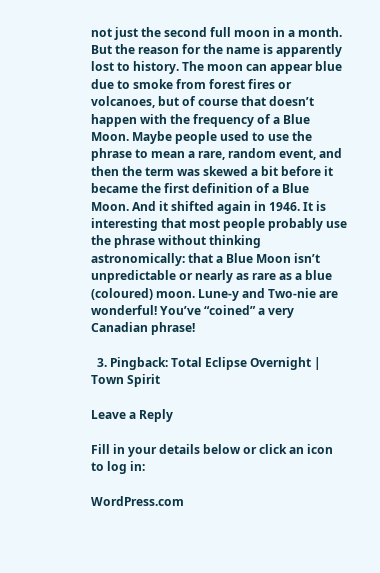not just the second full moon in a month. But the reason for the name is apparently lost to history. The moon can appear blue due to smoke from forest fires or volcanoes, but of course that doesn’t happen with the frequency of a Blue Moon. Maybe people used to use the phrase to mean a rare, random event, and then the term was skewed a bit before it became the first definition of a Blue Moon. And it shifted again in 1946. It is interesting that most people probably use the phrase without thinking astronomically: that a Blue Moon isn’t unpredictable or nearly as rare as a blue (coloured) moon. Lune-y and Two-nie are wonderful! You’ve “coined” a very Canadian phrase!

  3. Pingback: Total Eclipse Overnight | Town Spirit

Leave a Reply

Fill in your details below or click an icon to log in:

WordPress.com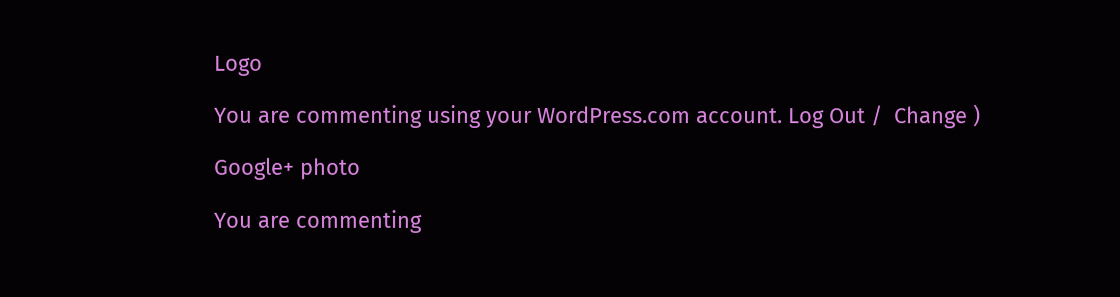Logo

You are commenting using your WordPress.com account. Log Out /  Change )

Google+ photo

You are commenting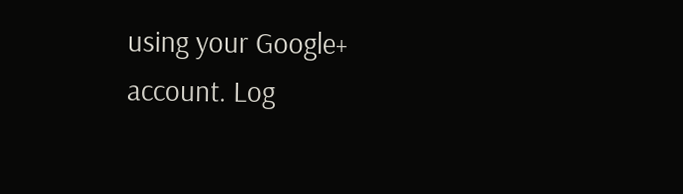using your Google+ account. Log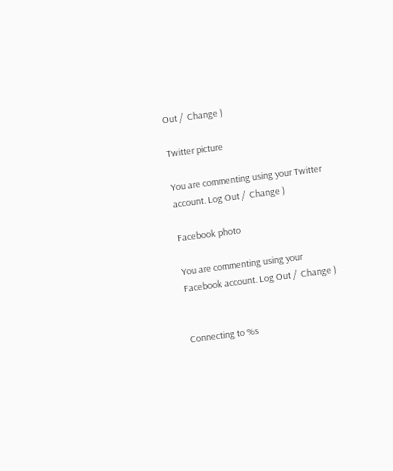Out /  Change )

Twitter picture

You are commenting using your Twitter account. Log Out /  Change )

Facebook photo

You are commenting using your Facebook account. Log Out /  Change )


Connecting to %s